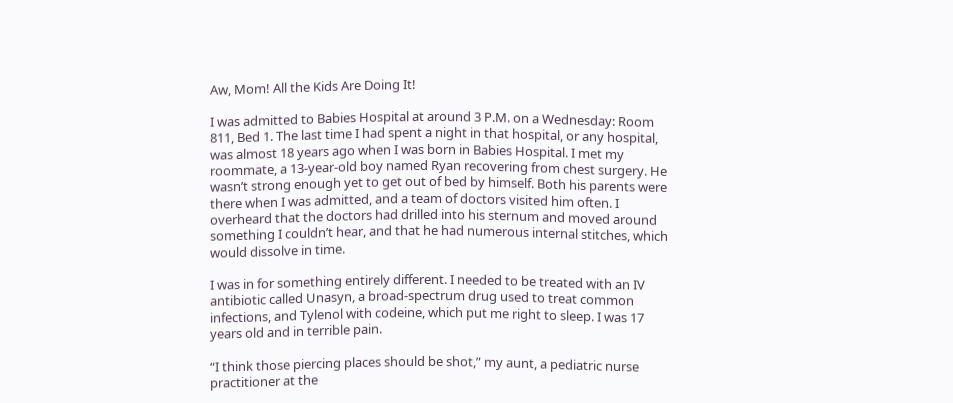Aw, Mom! All the Kids Are Doing It!

I was admitted to Babies Hospital at around 3 P.M. on a Wednesday: Room 811, Bed 1. The last time I had spent a night in that hospital, or any hospital, was almost 18 years ago when I was born in Babies Hospital. I met my roommate, a 13-year-old boy named Ryan recovering from chest surgery. He wasn’t strong enough yet to get out of bed by himself. Both his parents were there when I was admitted, and a team of doctors visited him often. I overheard that the doctors had drilled into his sternum and moved around something I couldn’t hear, and that he had numerous internal stitches, which would dissolve in time.

I was in for something entirely different. I needed to be treated with an IV antibiotic called Unasyn, a broad-spectrum drug used to treat common infections, and Tylenol with codeine, which put me right to sleep. I was 17 years old and in terrible pain.

“I think those piercing places should be shot,” my aunt, a pediatric nurse practitioner at the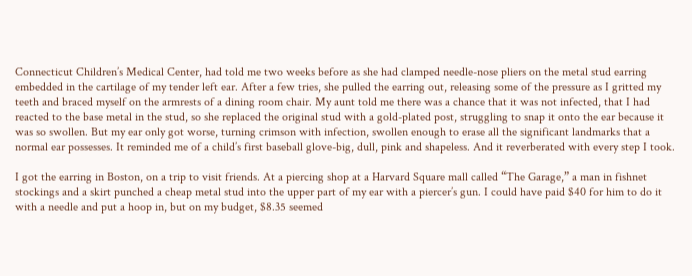Connecticut Children’s Medical Center, had told me two weeks before as she had clamped needle-nose pliers on the metal stud earring embedded in the cartilage of my tender left ear. After a few tries, she pulled the earring out, releasing some of the pressure as I gritted my teeth and braced myself on the armrests of a dining room chair. My aunt told me there was a chance that it was not infected, that I had reacted to the base metal in the stud, so she replaced the original stud with a gold-plated post, struggling to snap it onto the ear because it was so swollen. But my ear only got worse, turning crimson with infection, swollen enough to erase all the significant landmarks that a normal ear possesses. It reminded me of a child’s first baseball glove-big, dull, pink and shapeless. And it reverberated with every step I took.

I got the earring in Boston, on a trip to visit friends. At a piercing shop at a Harvard Square mall called “The Garage,” a man in fishnet stockings and a skirt punched a cheap metal stud into the upper part of my ear with a piercer’s gun. I could have paid $40 for him to do it with a needle and put a hoop in, but on my budget, $8.35 seemed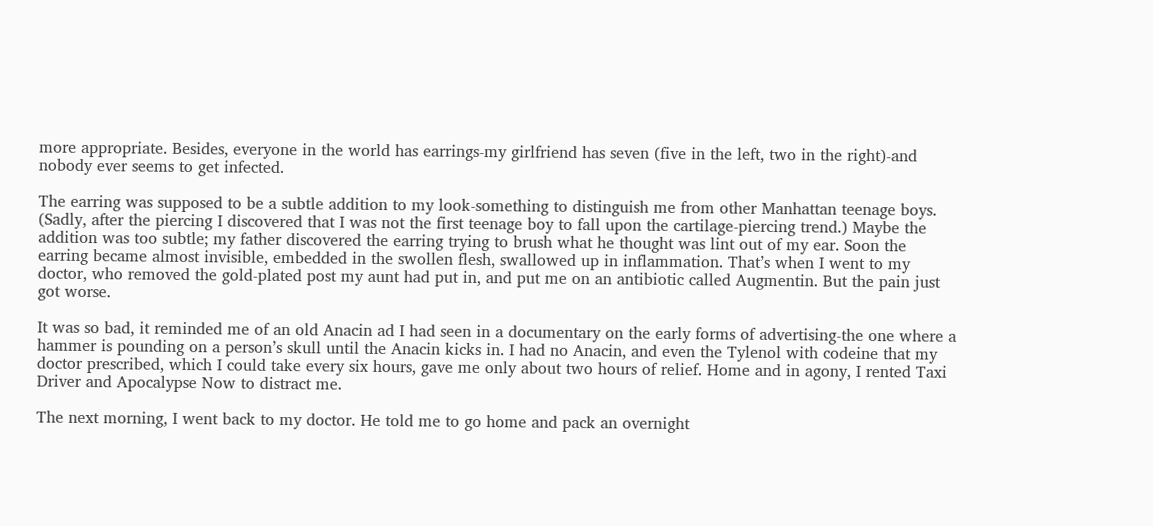more appropriate. Besides, everyone in the world has earrings-my girlfriend has seven (five in the left, two in the right)-and nobody ever seems to get infected.

The earring was supposed to be a subtle addition to my look-something to distinguish me from other Manhattan teenage boys. (Sadly, after the piercing I discovered that I was not the first teenage boy to fall upon the cartilage-piercing trend.) Maybe the addition was too subtle; my father discovered the earring trying to brush what he thought was lint out of my ear. Soon the earring became almost invisible, embedded in the swollen flesh, swallowed up in inflammation. That’s when I went to my doctor, who removed the gold-plated post my aunt had put in, and put me on an antibiotic called Augmentin. But the pain just got worse.

It was so bad, it reminded me of an old Anacin ad I had seen in a documentary on the early forms of advertising-the one where a hammer is pounding on a person’s skull until the Anacin kicks in. I had no Anacin, and even the Tylenol with codeine that my doctor prescribed, which I could take every six hours, gave me only about two hours of relief. Home and in agony, I rented Taxi Driver and Apocalypse Now to distract me.

The next morning, I went back to my doctor. He told me to go home and pack an overnight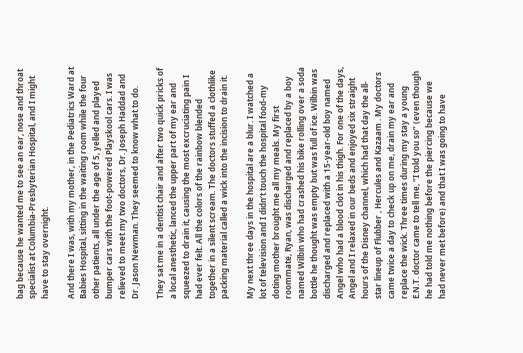bag because he wanted me to see an ear, nose and throat specialist at Columbia-Presbyterian Hospital, and I might have to stay overnight.

And there I was, with my mother, in the Pediatrics Ward at Babies Hospital, sitting in the waiting room while the four other patients, all under the age of 5, yelled and played bumper cars with the foot-powered Playskool cars. I was relieved to meet my two doctors, Dr. Joseph Haddad and Dr. Jason Newman. They seemed to know what to do.

They sat me in a dentist chair and after two quick pricks of a local anesthetic, lanced the upper part of my ear and squeezed to drain it, causing the most excruciating pain I had ever felt. All the colors of the rainbow blended together in a silent scream. The doctors stuffed a clothlike packing material called a wick into the incision to drain it.

My next three days in the hospital are a blur. I watched a lot of television and I didn’t touch the hospital food-my doting mother brought me all my meals. My first roommate, Ryan, was discharged and replaced by a boy named Wilbin who had crashed his bike rolling over a soda bottle he thought was empty but was full of ice. Wilbin was discharged and replaced with a 15-year-old boy named Angel who had a blood clot in his thigh. For one of the days, Angel and I relaxed in our beds and enjoyed six straight hours of the Disney channel, which had that day the all-star lineup of Flubber , Hercules and Kazaam . My doctors came twice a day to check up on me, drain my ear and replace the wick. Three times during my stay a young E.N.T. doctor came to tell me, “I told you so” (even though he had told me nothing before the piercing because we had never met before) and that I was going to have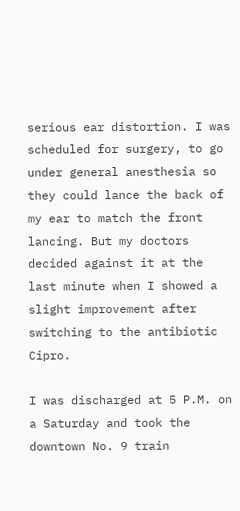serious ear distortion. I was scheduled for surgery, to go under general anesthesia so they could lance the back of my ear to match the front lancing. But my doctors decided against it at the last minute when I showed a slight improvement after switching to the antibiotic Cipro.

I was discharged at 5 P.M. on a Saturday and took the downtown No. 9 train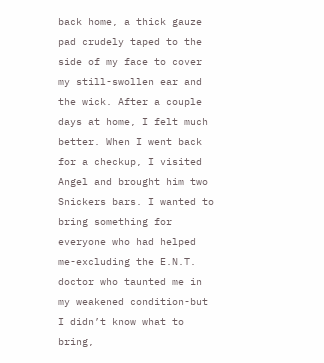back home, a thick gauze pad crudely taped to the side of my face to cover my still-swollen ear and the wick. After a couple days at home, I felt much better. When I went back for a checkup, I visited Angel and brought him two Snickers bars. I wanted to bring something for everyone who had helped me-excluding the E.N.T. doctor who taunted me in my weakened condition-but I didn’t know what to bring,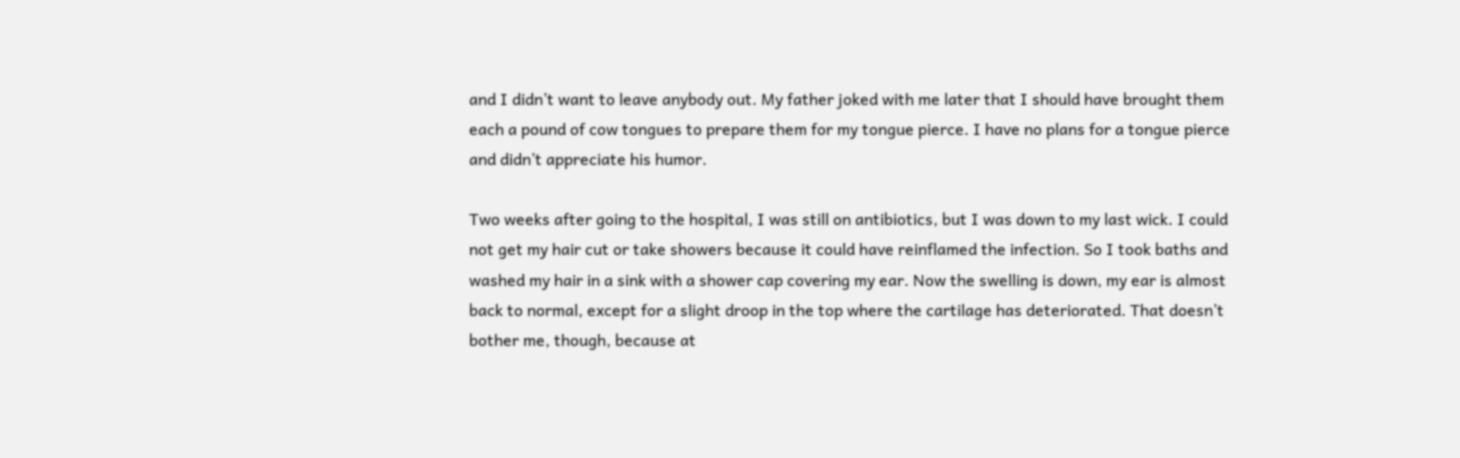and I didn’t want to leave anybody out. My father joked with me later that I should have brought them each a pound of cow tongues to prepare them for my tongue pierce. I have no plans for a tongue pierce and didn’t appreciate his humor.

Two weeks after going to the hospital, I was still on antibiotics, but I was down to my last wick. I could not get my hair cut or take showers because it could have reinflamed the infection. So I took baths and washed my hair in a sink with a shower cap covering my ear. Now the swelling is down, my ear is almost back to normal, except for a slight droop in the top where the cartilage has deteriorated. That doesn’t bother me, though, because at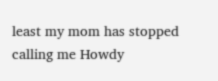least my mom has stopped calling me Howdy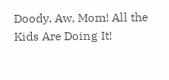Doody. Aw, Mom! All the Kids Are Doing It!